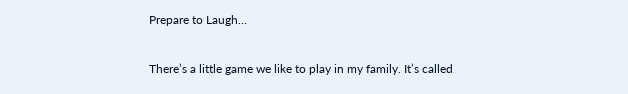Prepare to Laugh…

There’s a little game we like to play in my family. It’s called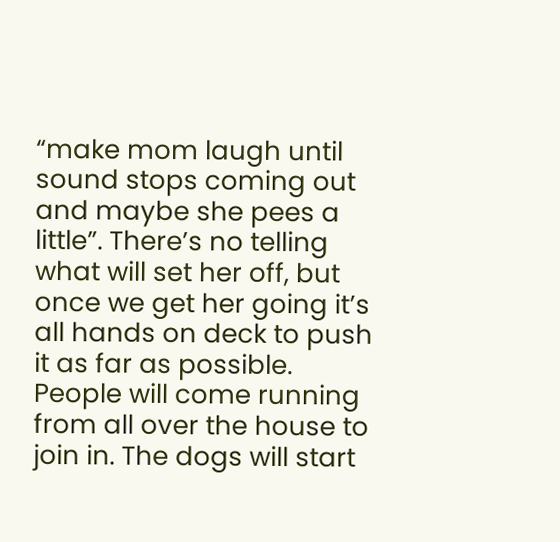“make mom laugh until sound stops coming out and maybe she pees a little”. There’s no telling what will set her off, but once we get her going it’s all hands on deck to push it as far as possible. People will come running from all over the house to join in. The dogs will start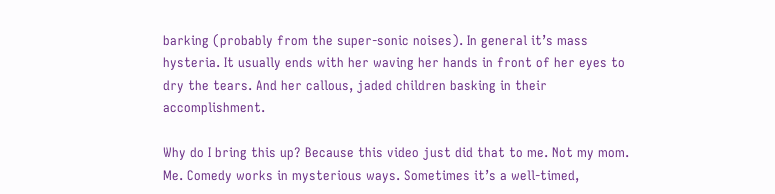barking (probably from the super-sonic noises). In general it’s mass hysteria. It usually ends with her waving her hands in front of her eyes to dry the tears. And her callous, jaded children basking in their accomplishment.

Why do I bring this up? Because this video just did that to me. Not my mom. Me. Comedy works in mysterious ways. Sometimes it’s a well-timed,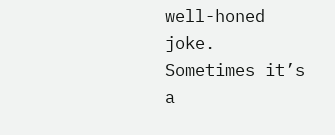well-honed joke. Sometimes it’s a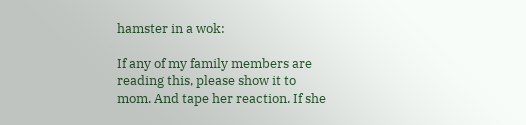hamster in a wok:

If any of my family members are reading this, please show it to mom. And tape her reaction. If she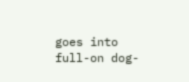goes into full-on dog-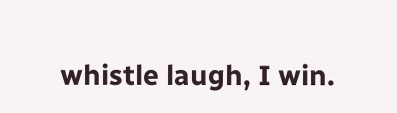whistle laugh, I win.